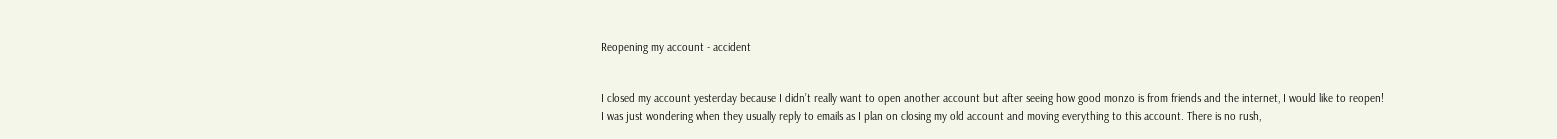Reopening my account - accident


I closed my account yesterday because I didn’t really want to open another account but after seeing how good monzo is from friends and the internet, I would like to reopen!
I was just wondering when they usually reply to emails as I plan on closing my old account and moving everything to this account. There is no rush,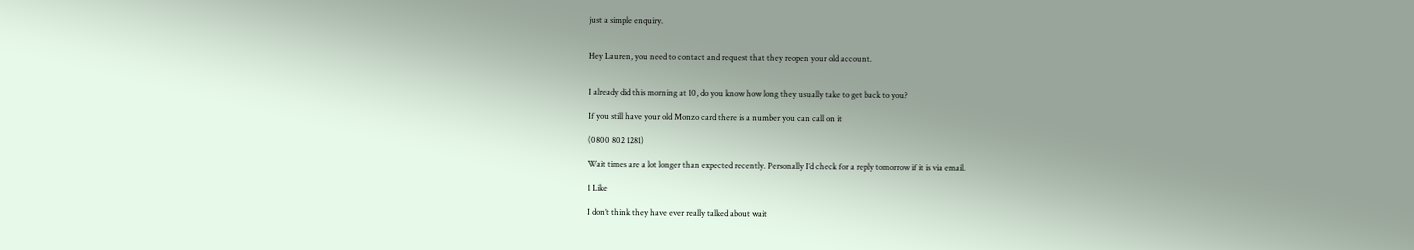just a simple enquiry.


Hey Lauren, you need to contact and request that they reopen your old account.


I already did this morning at 10, do you know how long they usually take to get back to you?

If you still have your old Monzo card there is a number you can call on it

(0800 802 1281)

Wait times are a lot longer than expected recently. Personally I’d check for a reply tomorrow if it is via email.

1 Like

I don’t think they have ever really talked about wait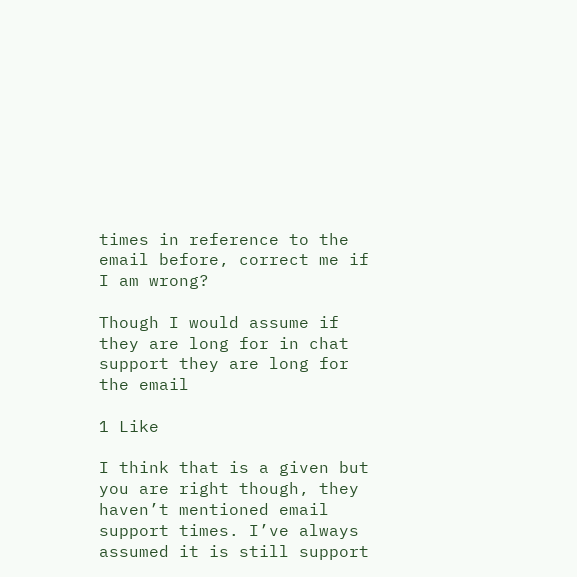times in reference to the email before, correct me if I am wrong?

Though I would assume if they are long for in chat support they are long for the email

1 Like

I think that is a given but you are right though, they haven’t mentioned email support times. I’ve always assumed it is still support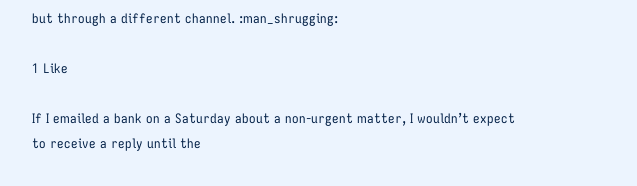but through a different channel. :man_shrugging:

1 Like

If I emailed a bank on a Saturday about a non-urgent matter, I wouldn’t expect to receive a reply until the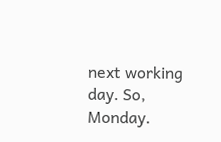next working day. So, Monday.